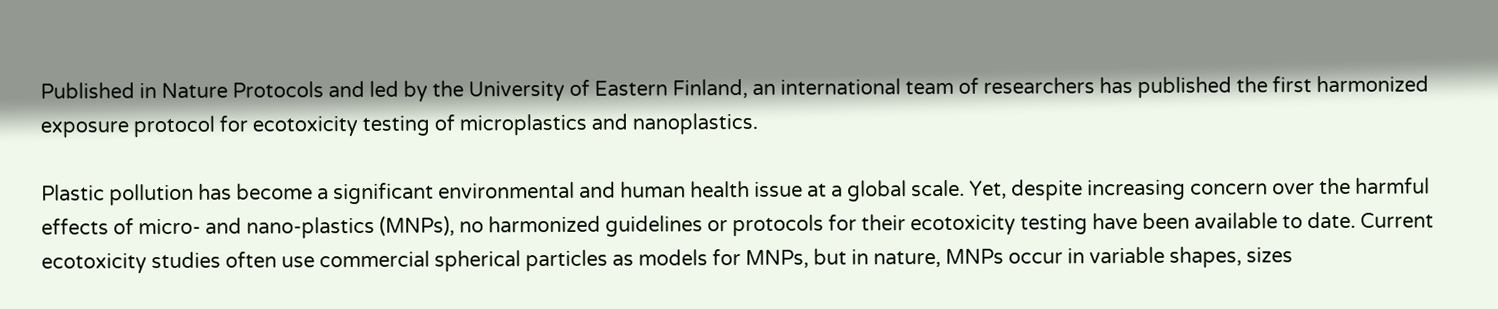Published in Nature Protocols and led by the University of Eastern Finland, an international team of researchers has published the first harmonized exposure protocol for ecotoxicity testing of microplastics and nanoplastics.

Plastic pollution has become a significant environmental and human health issue at a global scale. Yet, despite increasing concern over the harmful effects of micro- and nano-plastics (MNPs), no harmonized guidelines or protocols for their ecotoxicity testing have been available to date. Current ecotoxicity studies often use commercial spherical particles as models for MNPs, but in nature, MNPs occur in variable shapes, sizes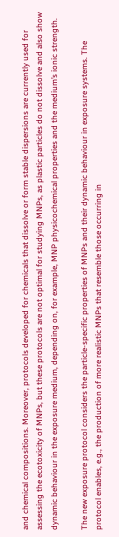and chemical compositions. Moreover, protocols developed for chemicals that dissolve or form stable dispersions are currently used for assessing the ecotoxicity of MNPs, but these protocols are not optimal for studying MNPs, as plastic particles do not dissolve and also show dynamic behaviour in the exposure medium, depending on, for example, MNP physicochemical properties and the medium’s ionic strength.

The new exposure protocol considers the particle-specific properties of MNPs and their dynamic behaviour in exposure systems. The protocol enables, e.g., the production of more realistic MNPs that resemble those occurring in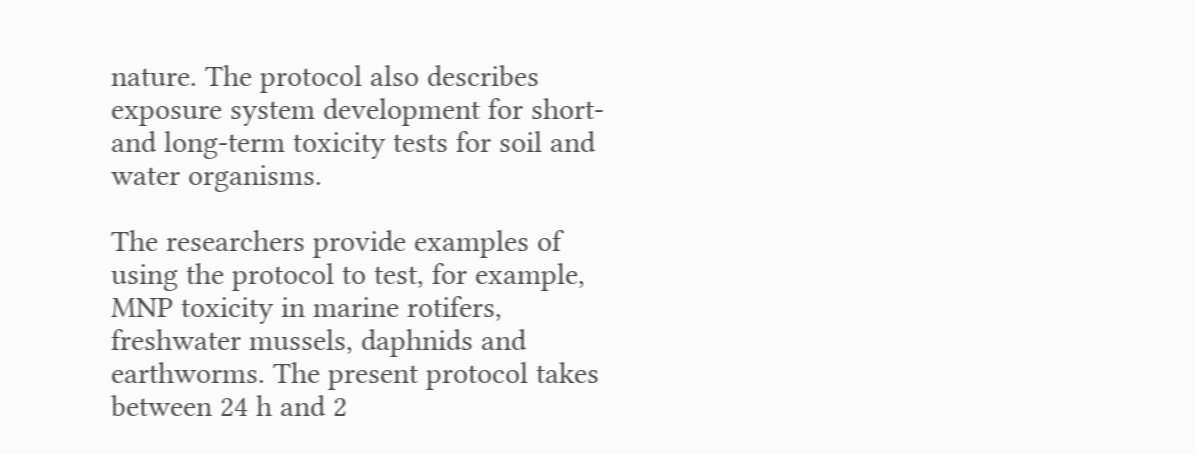nature. The protocol also describes exposure system development for short- and long-term toxicity tests for soil and water organisms.

The researchers provide examples of using the protocol to test, for example, MNP toxicity in marine rotifers, freshwater mussels, daphnids and earthworms. The present protocol takes between 24 h and 2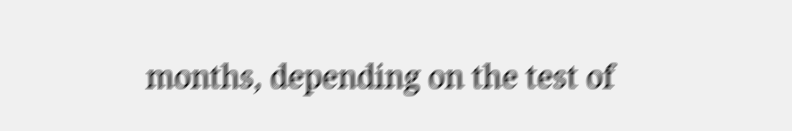months, depending on the test of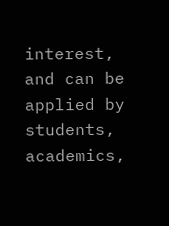interest, and can be applied by students, academics,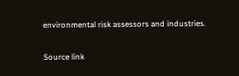environmental risk assessors and industries.

Source link